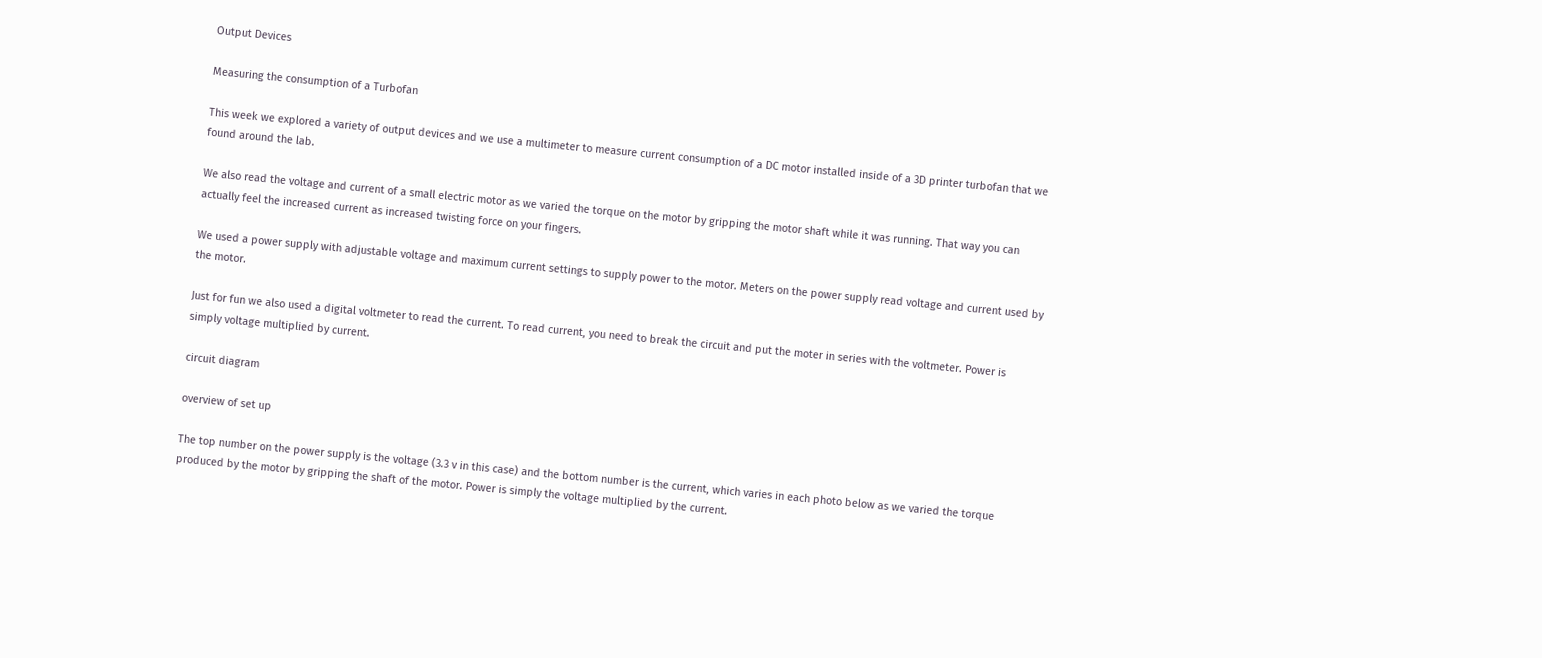Output Devices

Measuring the consumption of a Turbofan

This week we explored a variety of output devices and we use a multimeter to measure current consumption of a DC motor installed inside of a 3D printer turbofan that we found around the lab.

We also read the voltage and current of a small electric motor as we varied the torque on the motor by gripping the motor shaft while it was running. That way you can actually feel the increased current as increased twisting force on your fingers.

We used a power supply with adjustable voltage and maximum current settings to supply power to the motor. Meters on the power supply read voltage and current used by the motor.

Just for fun we also used a digital voltmeter to read the current. To read current, you need to break the circuit and put the moter in series with the voltmeter. Power is simply voltage multiplied by current.

circuit diagram

overview of set up

The top number on the power supply is the voltage (3.3 v in this case) and the bottom number is the current, which varies in each photo below as we varied the torque produced by the motor by gripping the shaft of the motor. Power is simply the voltage multiplied by the current.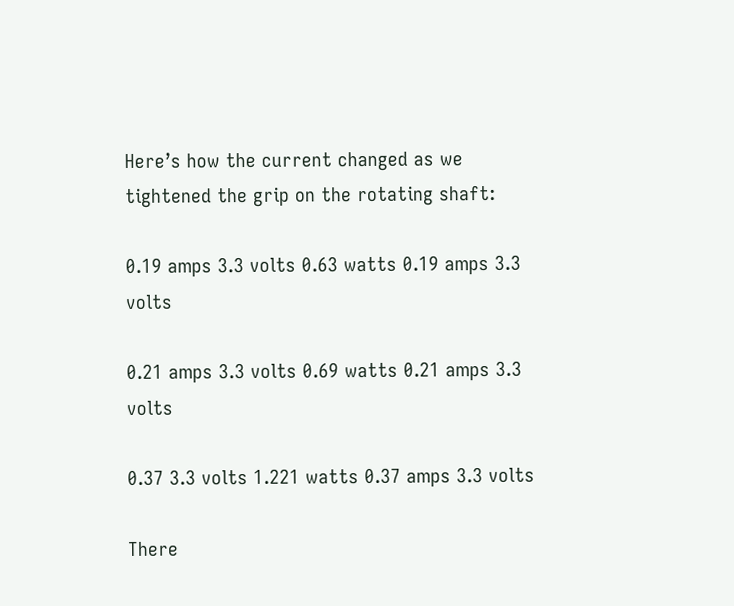Here’s how the current changed as we tightened the grip on the rotating shaft:

0.19 amps 3.3 volts 0.63 watts 0.19 amps 3.3 volts

0.21 amps 3.3 volts 0.69 watts 0.21 amps 3.3 volts

0.37 3.3 volts 1.221 watts 0.37 amps 3.3 volts

There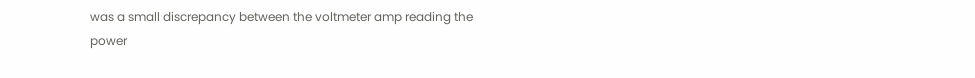was a small discrepancy between the voltmeter amp reading the power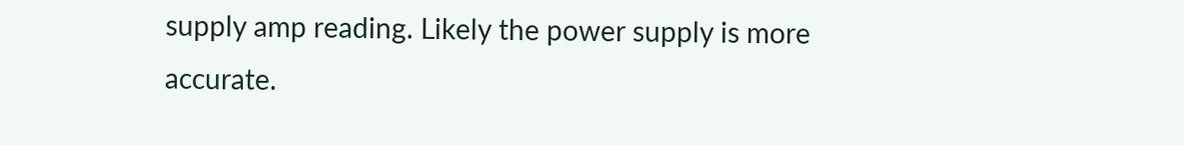supply amp reading. Likely the power supply is more accurate.